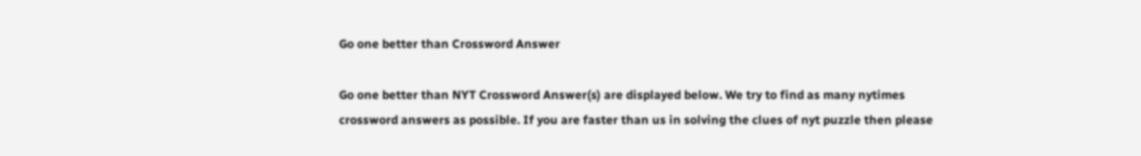Go one better than Crossword Answer

Go one better than NYT Crossword Answer(s) are displayed below. We try to find as many nytimes crossword answers as possible. If you are faster than us in solving the clues of nyt puzzle then please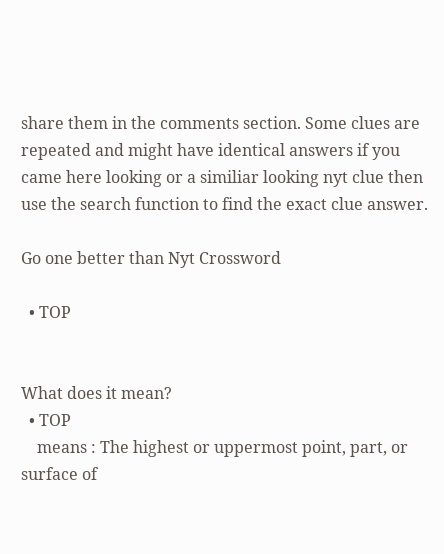share them in the comments section. Some clues are repeated and might have identical answers if you came here looking or a similiar looking nyt clue then use the search function to find the exact clue answer.

Go one better than Nyt Crossword

  • TOP


What does it mean?
  • TOP
    means : The highest or uppermost point, part, or surface of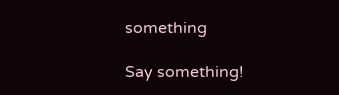something

Say something!